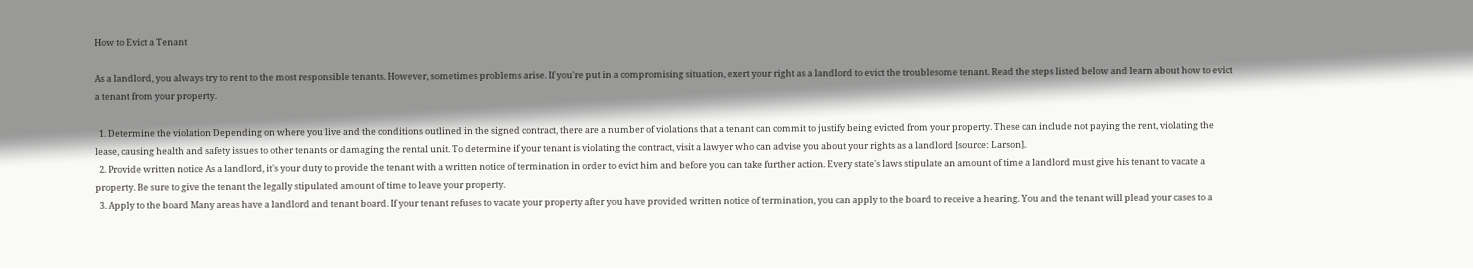How to Evict a Tenant

As a landlord, you always try to rent to the most responsible tenants. However, sometimes problems arise. If you're put in a compromising situation, exert your right as a landlord to evict the troublesome tenant. Read the steps listed below and learn about how to evict a tenant from your property.

  1. Determine the violation Depending on where you live and the conditions outlined in the signed contract, there are a number of violations that a tenant can commit to justify being evicted from your property. These can include not paying the rent, violating the lease, causing health and safety issues to other tenants or damaging the rental unit. To determine if your tenant is violating the contract, visit a lawyer who can advise you about your rights as a landlord [source: Larson].
  2. Provide written notice As a landlord, it's your duty to provide the tenant with a written notice of termination in order to evict him and before you can take further action. Every state's laws stipulate an amount of time a landlord must give his tenant to vacate a property. Be sure to give the tenant the legally stipulated amount of time to leave your property.
  3. Apply to the board Many areas have a landlord and tenant board. If your tenant refuses to vacate your property after you have provided written notice of termination, you can apply to the board to receive a hearing. You and the tenant will plead your cases to a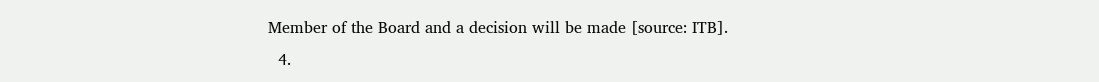Member of the Board and a decision will be made [source: ITB].
  4.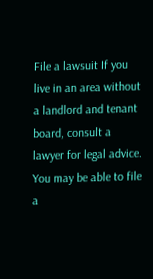File a lawsuit If you live in an area without a landlord and tenant board, consult a lawyer for legal advice. You may be able to file a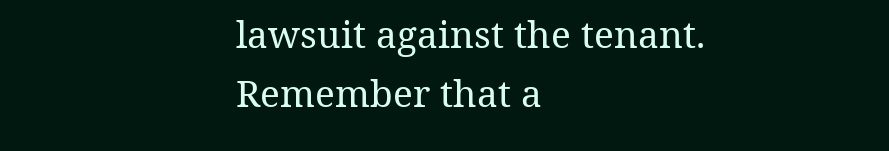lawsuit against the tenant. Remember that a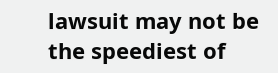lawsuit may not be the speediest of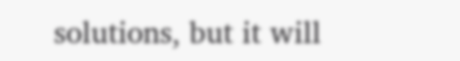solutions, but it will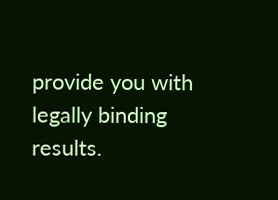provide you with legally binding results.